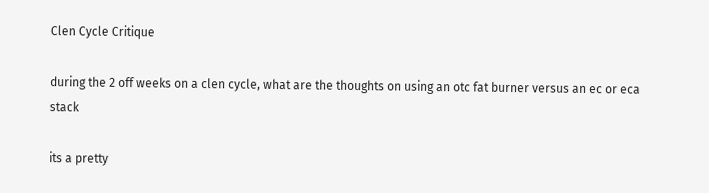Clen Cycle Critique

during the 2 off weeks on a clen cycle, what are the thoughts on using an otc fat burner versus an ec or eca stack

its a pretty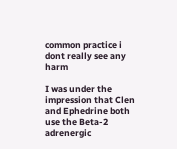common practice i dont really see any harm

I was under the impression that Clen and Ephedrine both use the Beta-2 adrenergic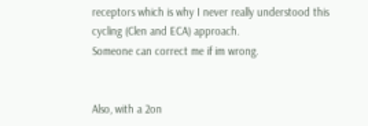receptors which is why I never really understood this cycling (Clen and ECA) approach.
Someone can correct me if im wrong.


Also, with a 2on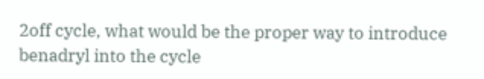2off cycle, what would be the proper way to introduce benadryl into the cycle